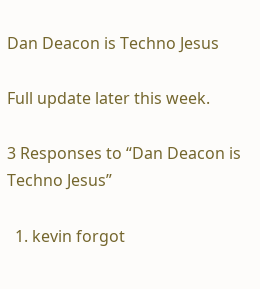Dan Deacon is Techno Jesus

Full update later this week.

3 Responses to “Dan Deacon is Techno Jesus”

  1. kevin forgot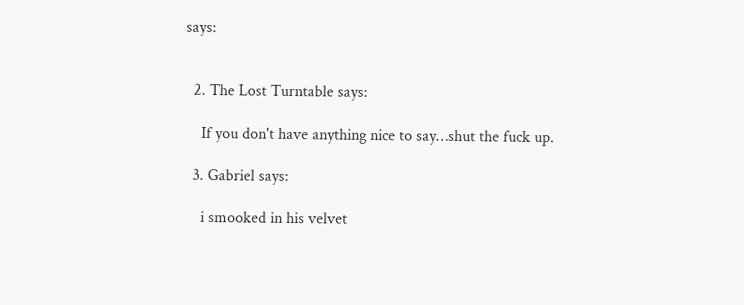says:


  2. The Lost Turntable says:

    If you don't have anything nice to say…shut the fuck up.

  3. Gabriel says:

    i smooked in his velvet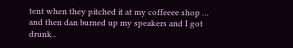tent when they pitched it at my coffeeee shop … and then dan burned up my speakers and I got drunk..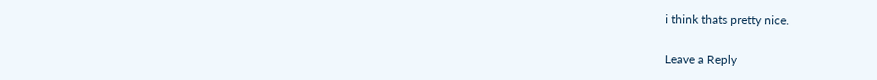i think thats pretty nice.

Leave a Reply